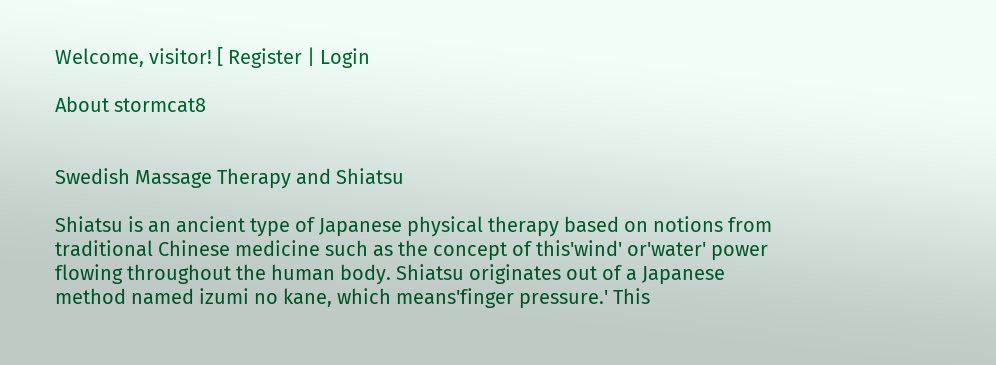Welcome, visitor! [ Register | Login

About stormcat8


Swedish Massage Therapy and Shiatsu

Shiatsu is an ancient type of Japanese physical therapy based on notions from traditional Chinese medicine such as the concept of this'wind' or'water' power flowing throughout the human body. Shiatsu originates out of a Japanese method named izumi no kane, which means'finger pressure.' This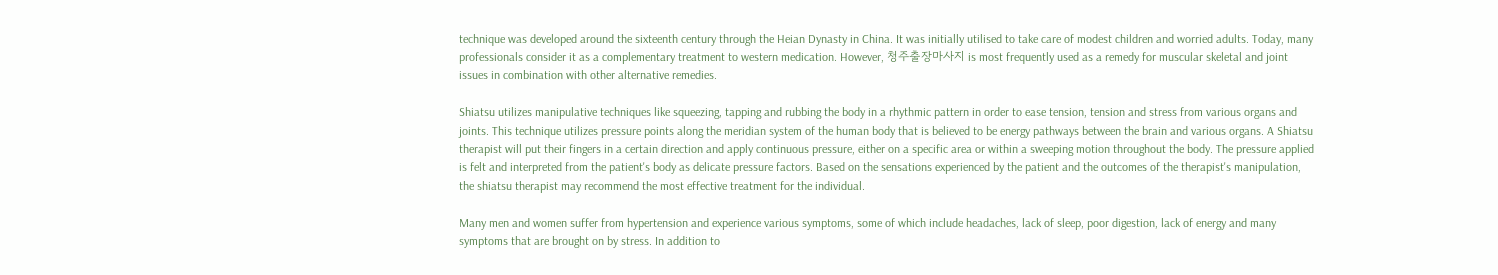technique was developed around the sixteenth century through the Heian Dynasty in China. It was initially utilised to take care of modest children and worried adults. Today, many professionals consider it as a complementary treatment to western medication. However, 청주출장마사지 is most frequently used as a remedy for muscular skeletal and joint issues in combination with other alternative remedies.

Shiatsu utilizes manipulative techniques like squeezing, tapping and rubbing the body in a rhythmic pattern in order to ease tension, tension and stress from various organs and joints. This technique utilizes pressure points along the meridian system of the human body that is believed to be energy pathways between the brain and various organs. A Shiatsu therapist will put their fingers in a certain direction and apply continuous pressure, either on a specific area or within a sweeping motion throughout the body. The pressure applied is felt and interpreted from the patient's body as delicate pressure factors. Based on the sensations experienced by the patient and the outcomes of the therapist's manipulation, the shiatsu therapist may recommend the most effective treatment for the individual.

Many men and women suffer from hypertension and experience various symptoms, some of which include headaches, lack of sleep, poor digestion, lack of energy and many symptoms that are brought on by stress. In addition to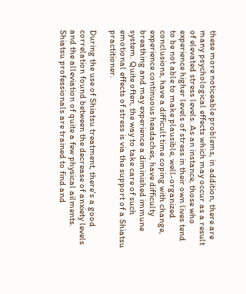these more noticeable problems, in addition, there are many psychological effects which may occur as a result of elevated stress levels. As an instance, those who experience higher levels of stress in their own lives tend to be not able to make plausible, well-organized conclusions, have a difficult time coping with change, experience continuous headaches, have difficulty breathing and may experience a diminished immune system. Quite often, the way to take care of such emotional effects of stress is via the support of a Shiatsu practitioner.

During the use of Shiatsu treatment, there's a good correlation found between the decrease of anxiety levels and the alleviation of quite a few physical ailments. Shiatsu professionals are trained to find and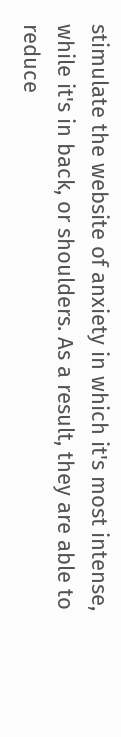stimulate the website of anxiety in which it's most intense, while it's in back, or shoulders. As a result, they are able to reduce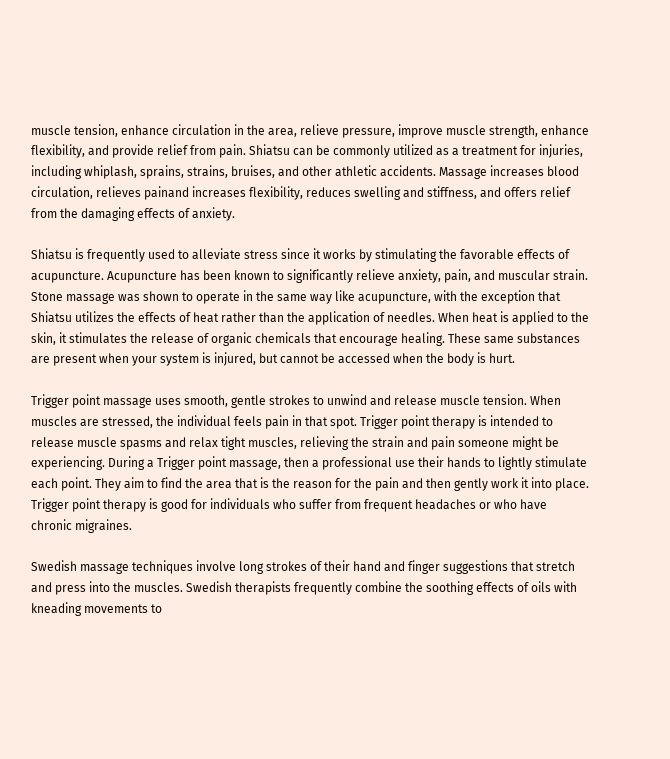muscle tension, enhance circulation in the area, relieve pressure, improve muscle strength, enhance flexibility, and provide relief from pain. Shiatsu can be commonly utilized as a treatment for injuries, including whiplash, sprains, strains, bruises, and other athletic accidents. Massage increases blood circulation, relieves painand increases flexibility, reduces swelling and stiffness, and offers relief from the damaging effects of anxiety.

Shiatsu is frequently used to alleviate stress since it works by stimulating the favorable effects of acupuncture. Acupuncture has been known to significantly relieve anxiety, pain, and muscular strain. Stone massage was shown to operate in the same way like acupuncture, with the exception that Shiatsu utilizes the effects of heat rather than the application of needles. When heat is applied to the skin, it stimulates the release of organic chemicals that encourage healing. These same substances are present when your system is injured, but cannot be accessed when the body is hurt.

Trigger point massage uses smooth, gentle strokes to unwind and release muscle tension. When muscles are stressed, the individual feels pain in that spot. Trigger point therapy is intended to release muscle spasms and relax tight muscles, relieving the strain and pain someone might be experiencing. During a Trigger point massage, then a professional use their hands to lightly stimulate each point. They aim to find the area that is the reason for the pain and then gently work it into place. Trigger point therapy is good for individuals who suffer from frequent headaches or who have chronic migraines.

Swedish massage techniques involve long strokes of their hand and finger suggestions that stretch and press into the muscles. Swedish therapists frequently combine the soothing effects of oils with kneading movements to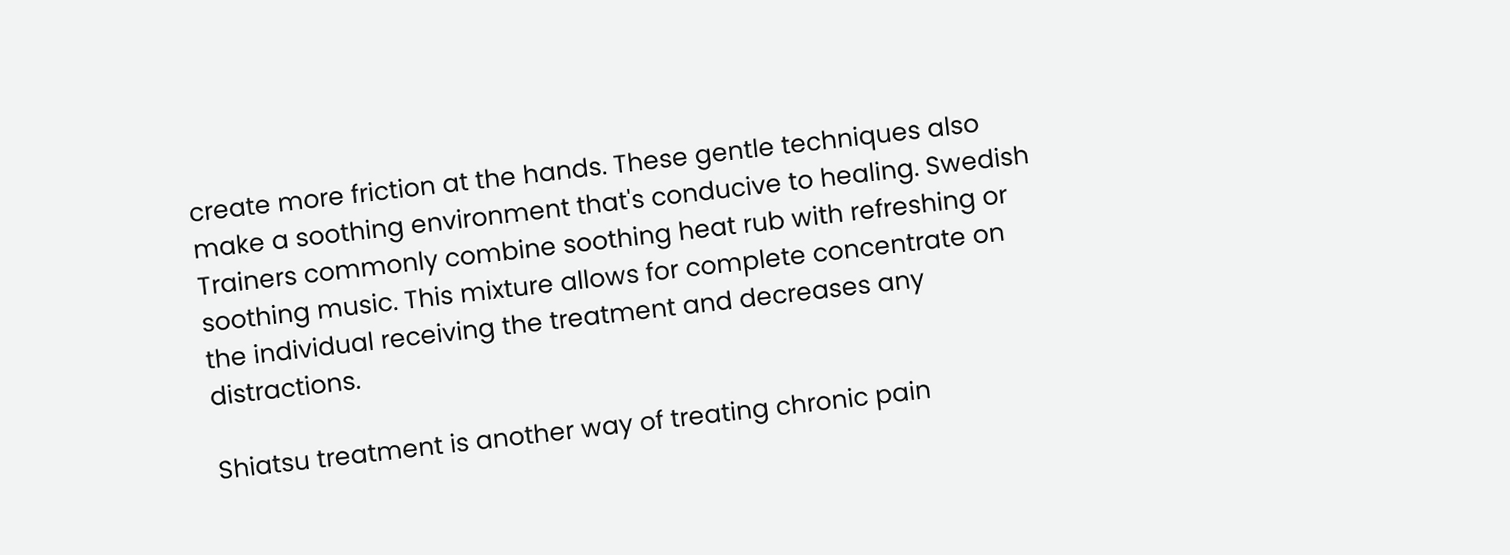create more friction at the hands. These gentle techniques also make a soothing environment that's conducive to healing. Swedish Trainers commonly combine soothing heat rub with refreshing or soothing music. This mixture allows for complete concentrate on the individual receiving the treatment and decreases any distractions.

Shiatsu treatment is another way of treating chronic pain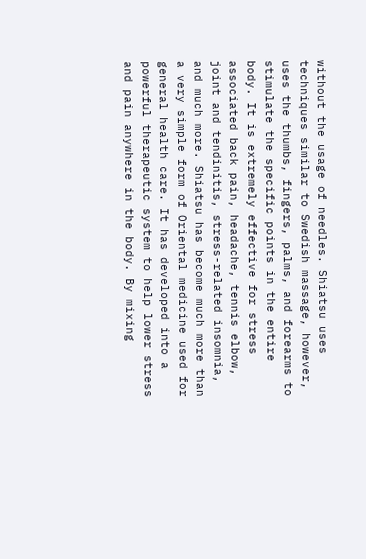without the usage of needles. Shiatsu uses techniques similar to Swedish massage, however, uses the thumbs, fingers, palms, and forearms to stimulate the specific points in the entire body. It is extremely effective for stress associated back pain, headache, tennis elbow, joint and tendinitis, stress-related insomnia, and much more. Shiatsu has become much more than a very simple form of Oriental medicine used for general health care. It has developed into a powerful therapeutic system to help lower stress and pain anywhere in the body. By mixing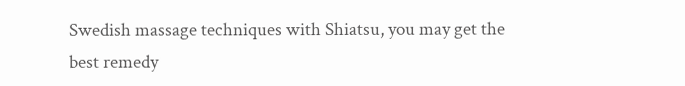Swedish massage techniques with Shiatsu, you may get the best remedy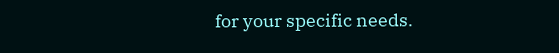for your specific needs.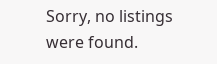Sorry, no listings were found.